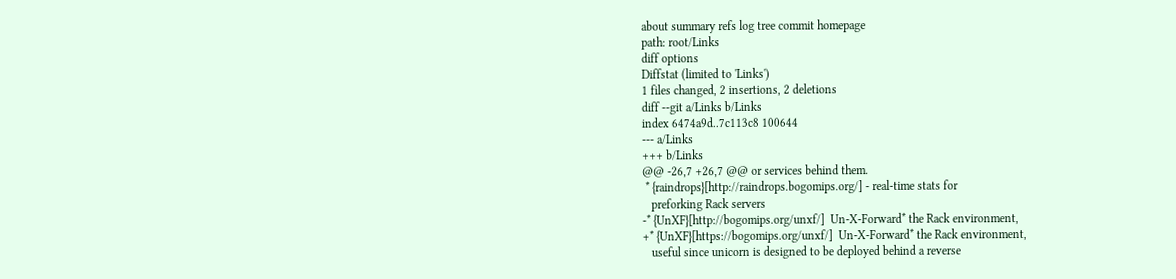about summary refs log tree commit homepage
path: root/Links
diff options
Diffstat (limited to 'Links')
1 files changed, 2 insertions, 2 deletions
diff --git a/Links b/Links
index 6474a9d..7c113c8 100644
--- a/Links
+++ b/Links
@@ -26,7 +26,7 @@ or services behind them.
 * {raindrops}[http://raindrops.bogomips.org/] - real-time stats for
   preforking Rack servers
-* {UnXF}[http://bogomips.org/unxf/]  Un-X-Forward* the Rack environment,
+* {UnXF}[https://bogomips.org/unxf/]  Un-X-Forward* the Rack environment,
   useful since unicorn is designed to be deployed behind a reverse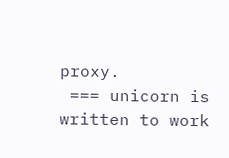proxy.
 === unicorn is written to work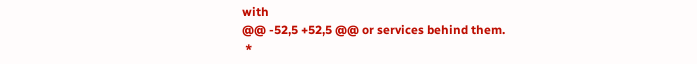with
@@ -52,5 +52,5 @@ or services behind them.
 *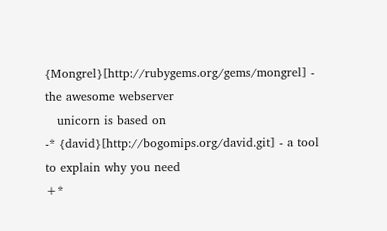{Mongrel}[http://rubygems.org/gems/mongrel] - the awesome webserver
   unicorn is based on
-* {david}[http://bogomips.org/david.git] - a tool to explain why you need
+*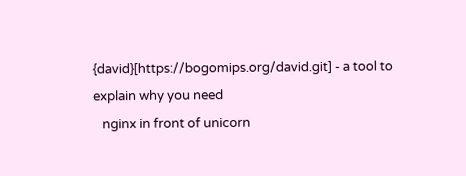{david}[https://bogomips.org/david.git] - a tool to explain why you need
   nginx in front of unicorn